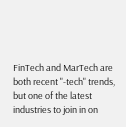FinTech and MarTech are both recent "-tech" trends, but one of the latest industries to join in on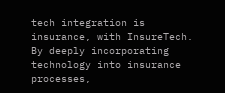tech integration is insurance, with InsureTech. By deeply incorporating technology into insurance processes,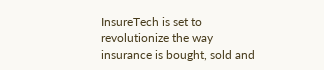InsureTech is set to revolutionize the way insurance is bought, sold and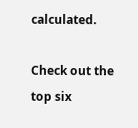calculated.

Check out the top six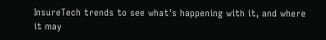InsureTech trends to see what's happening with it, and where it may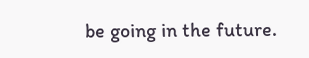be going in the future.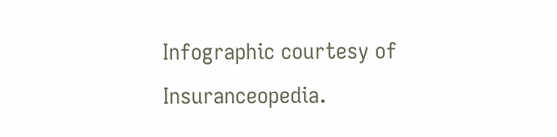Infographic courtesy of Insuranceopedia.